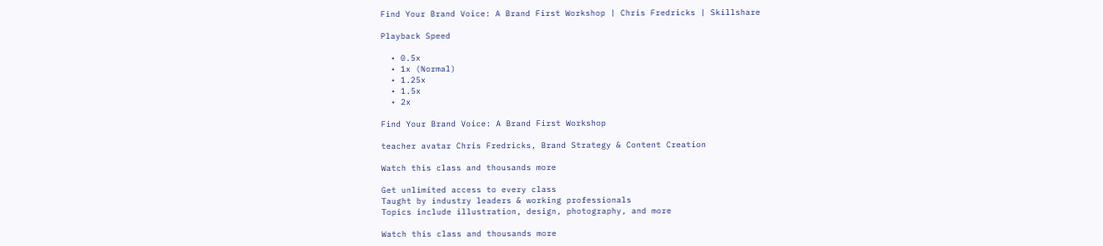Find Your Brand Voice: A Brand First Workshop | Chris Fredricks | Skillshare

Playback Speed

  • 0.5x
  • 1x (Normal)
  • 1.25x
  • 1.5x
  • 2x

Find Your Brand Voice: A Brand First Workshop

teacher avatar Chris Fredricks, Brand Strategy & Content Creation

Watch this class and thousands more

Get unlimited access to every class
Taught by industry leaders & working professionals
Topics include illustration, design, photography, and more

Watch this class and thousands more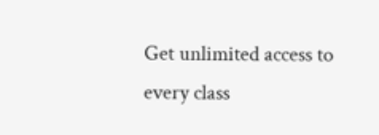Get unlimited access to every class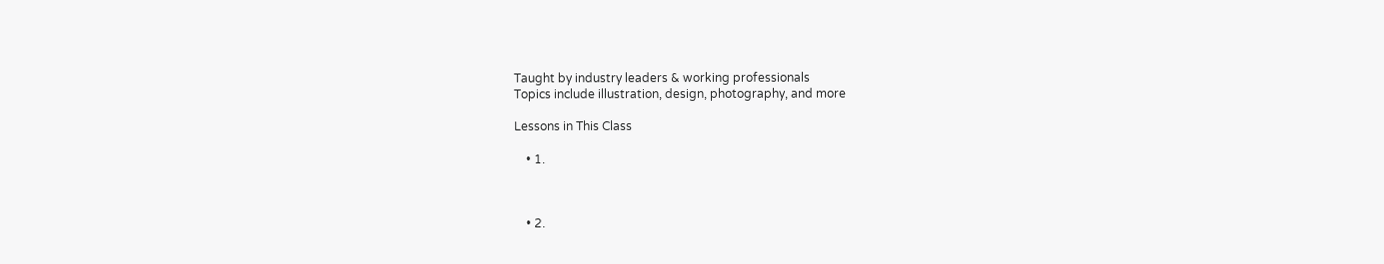Taught by industry leaders & working professionals
Topics include illustration, design, photography, and more

Lessons in This Class

    • 1.



    • 2.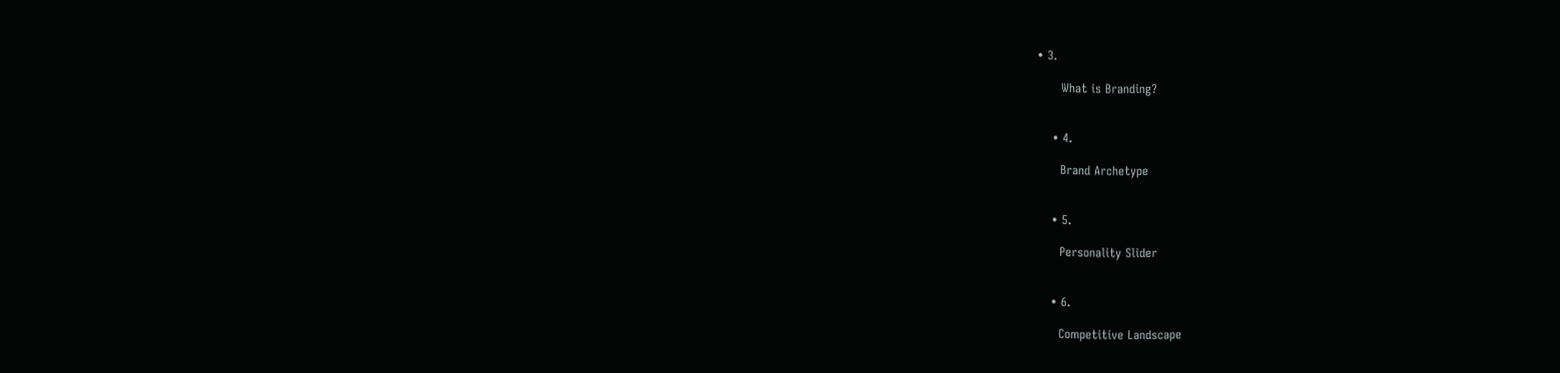• 3.

      What is Branding?


    • 4.

      Brand Archetype


    • 5.

      Personality Slider


    • 6.

      Competitive Landscape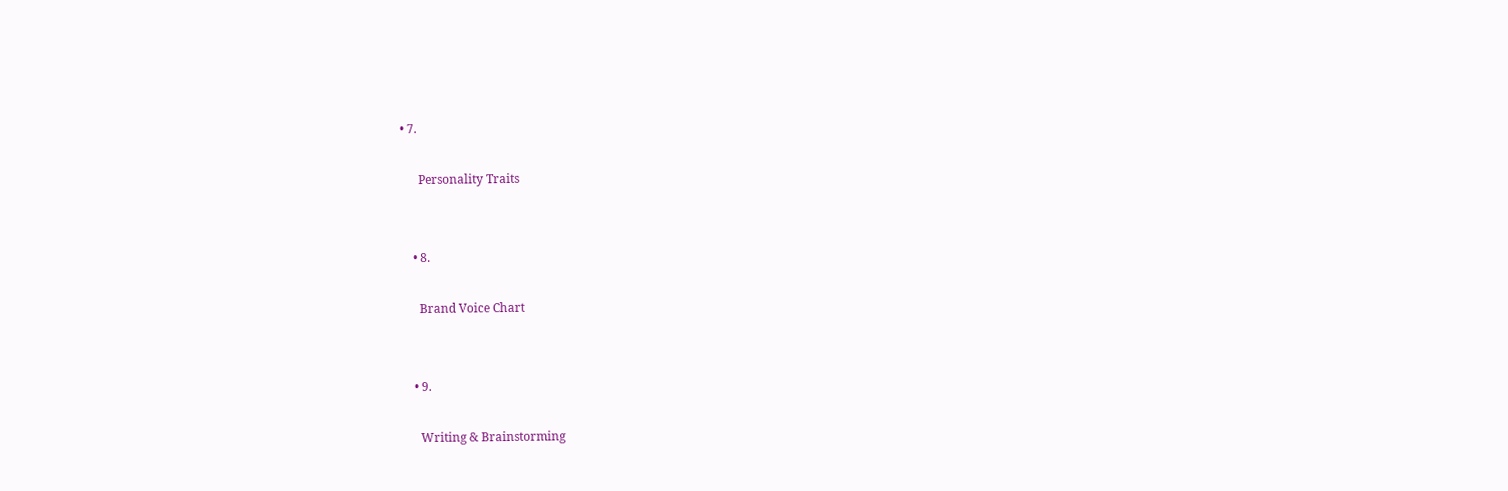• 7.

      Personality Traits


    • 8.

      Brand Voice Chart


    • 9.

      Writing & Brainstorming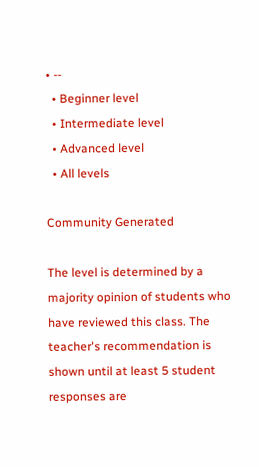• --
  • Beginner level
  • Intermediate level
  • Advanced level
  • All levels

Community Generated

The level is determined by a majority opinion of students who have reviewed this class. The teacher's recommendation is shown until at least 5 student responses are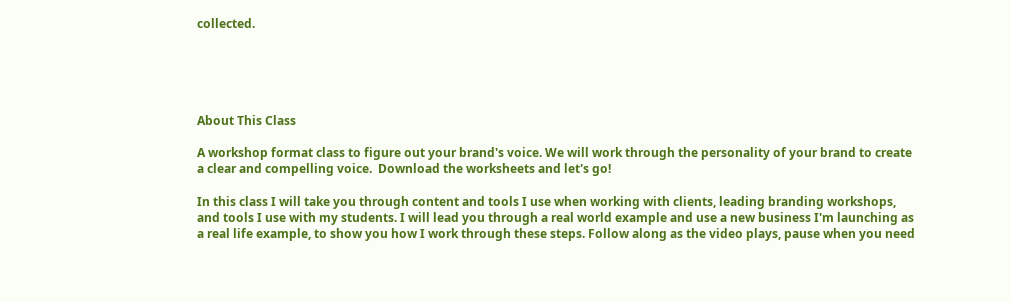collected.





About This Class

A workshop format class to figure out your brand's voice. We will work through the personality of your brand to create a clear and compelling voice.  Download the worksheets and let's go!

In this class I will take you through content and tools I use when working with clients, leading branding workshops, and tools I use with my students. I will lead you through a real world example and use a new business I'm launching as a real life example, to show you how I work through these steps. Follow along as the video plays, pause when you need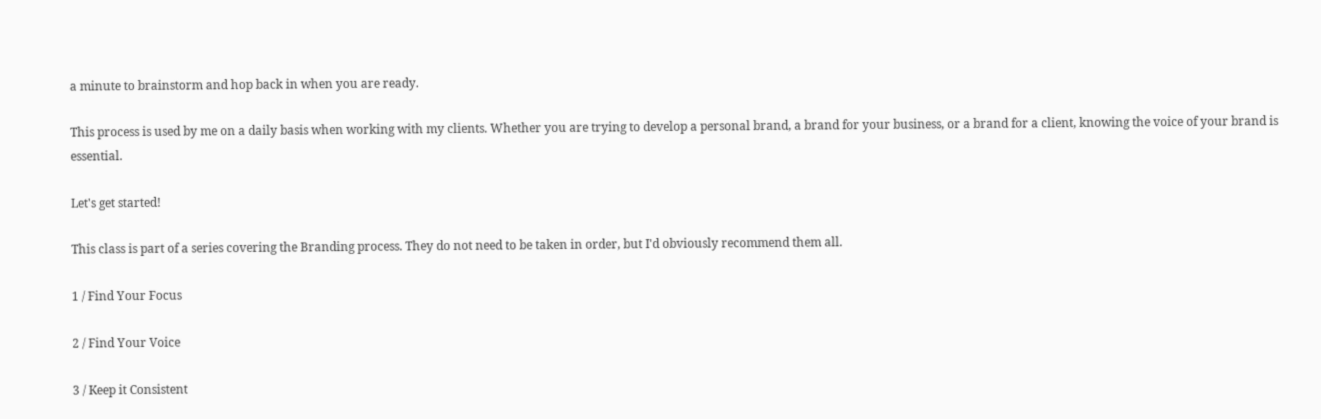a minute to brainstorm and hop back in when you are ready.

This process is used by me on a daily basis when working with my clients. Whether you are trying to develop a personal brand, a brand for your business, or a brand for a client, knowing the voice of your brand is essential.

Let's get started!

This class is part of a series covering the Branding process. They do not need to be taken in order, but I'd obviously recommend them all.

1 / Find Your Focus

2 / Find Your Voice

3 / Keep it Consistent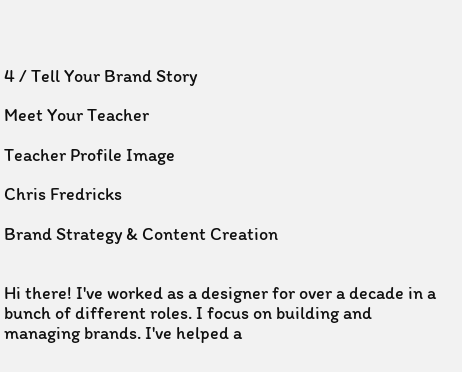4 / Tell Your Brand Story

Meet Your Teacher

Teacher Profile Image

Chris Fredricks

Brand Strategy & Content Creation


Hi there! I've worked as a designer for over a decade in a bunch of different roles. I focus on building and managing brands. I've helped a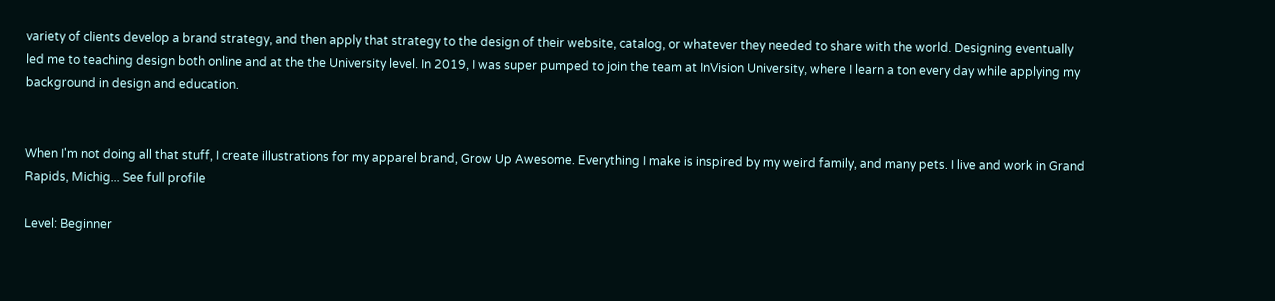variety of clients develop a brand strategy, and then apply that strategy to the design of their website, catalog, or whatever they needed to share with the world. Designing eventually led me to teaching design both online and at the the University level. In 2019, I was super pumped to join the team at InVision University, where I learn a ton every day while applying my background in design and education.


When I'm not doing all that stuff, I create illustrations for my apparel brand, Grow Up Awesome. Everything I make is inspired by my weird family, and many pets. I live and work in Grand Rapids, Michig... See full profile

Level: Beginner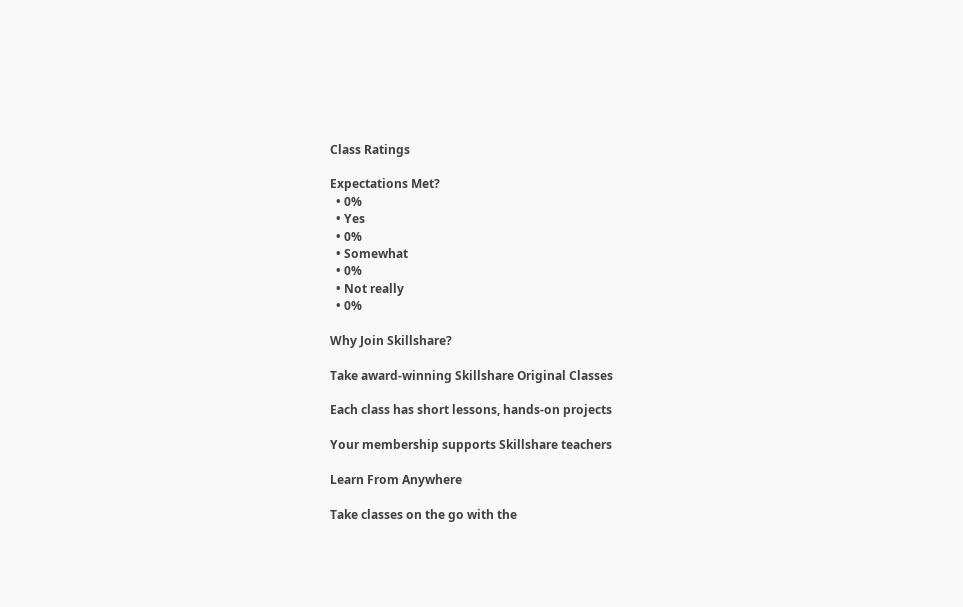Class Ratings

Expectations Met?
  • 0%
  • Yes
  • 0%
  • Somewhat
  • 0%
  • Not really
  • 0%

Why Join Skillshare?

Take award-winning Skillshare Original Classes

Each class has short lessons, hands-on projects

Your membership supports Skillshare teachers

Learn From Anywhere

Take classes on the go with the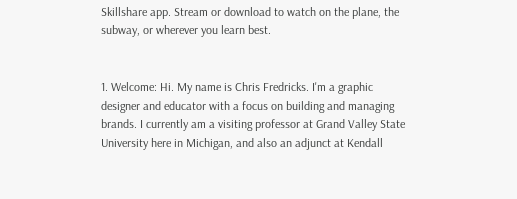Skillshare app. Stream or download to watch on the plane, the subway, or wherever you learn best.


1. Welcome: Hi. My name is Chris Fredricks. I'm a graphic designer and educator with a focus on building and managing brands. I currently am a visiting professor at Grand Valley State University here in Michigan, and also an adjunct at Kendall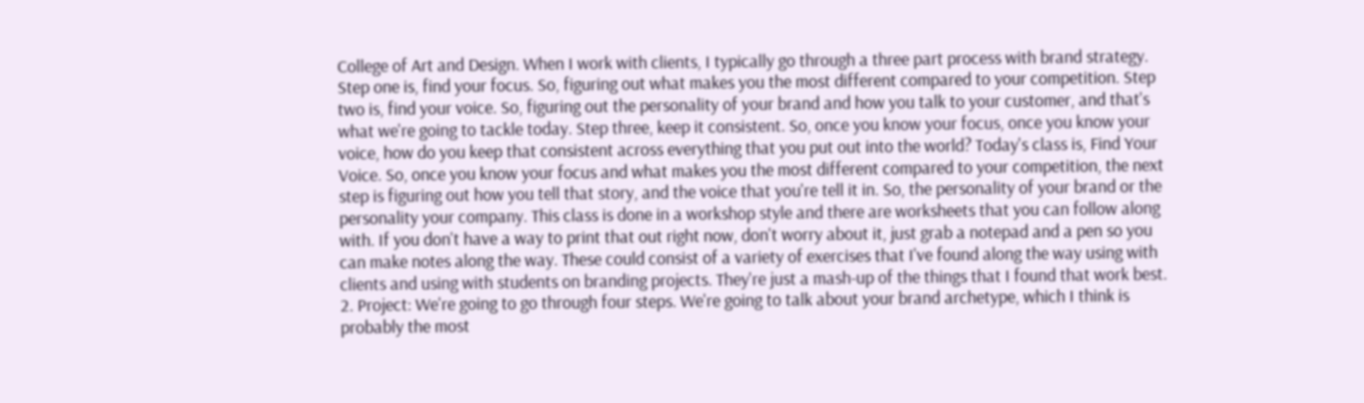College of Art and Design. When I work with clients, I typically go through a three part process with brand strategy. Step one is, find your focus. So, figuring out what makes you the most different compared to your competition. Step two is, find your voice. So, figuring out the personality of your brand and how you talk to your customer, and that's what we're going to tackle today. Step three, keep it consistent. So, once you know your focus, once you know your voice, how do you keep that consistent across everything that you put out into the world? Today's class is, Find Your Voice. So, once you know your focus and what makes you the most different compared to your competition, the next step is figuring out how you tell that story, and the voice that you're tell it in. So, the personality of your brand or the personality your company. This class is done in a workshop style and there are worksheets that you can follow along with. If you don't have a way to print that out right now, don't worry about it, just grab a notepad and a pen so you can make notes along the way. These could consist of a variety of exercises that I've found along the way using with clients and using with students on branding projects. They're just a mash-up of the things that I found that work best. 2. Project: We're going to go through four steps. We're going to talk about your brand archetype, which I think is probably the most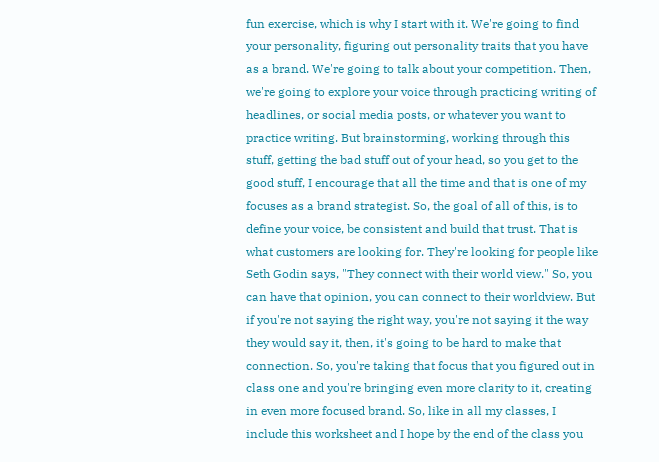fun exercise, which is why I start with it. We're going to find your personality, figuring out personality traits that you have as a brand. We're going to talk about your competition. Then, we're going to explore your voice through practicing writing of headlines, or social media posts, or whatever you want to practice writing. But brainstorming, working through this stuff, getting the bad stuff out of your head, so you get to the good stuff, I encourage that all the time and that is one of my focuses as a brand strategist. So, the goal of all of this, is to define your voice, be consistent and build that trust. That is what customers are looking for. They're looking for people like Seth Godin says, "They connect with their world view." So, you can have that opinion, you can connect to their worldview. But if you're not saying the right way, you're not saying it the way they would say it, then, it's going to be hard to make that connection. So, you're taking that focus that you figured out in class one and you're bringing even more clarity to it, creating in even more focused brand. So, like in all my classes, I include this worksheet and I hope by the end of the class you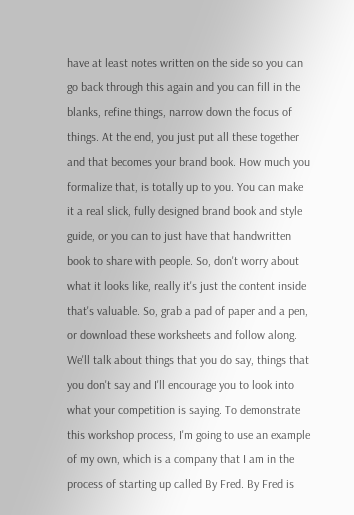have at least notes written on the side so you can go back through this again and you can fill in the blanks, refine things, narrow down the focus of things. At the end, you just put all these together and that becomes your brand book. How much you formalize that, is totally up to you. You can make it a real slick, fully designed brand book and style guide, or you can to just have that handwritten book to share with people. So, don't worry about what it looks like, really it's just the content inside that's valuable. So, grab a pad of paper and a pen, or download these worksheets and follow along. We'll talk about things that you do say, things that you don't say and I'll encourage you to look into what your competition is saying. To demonstrate this workshop process, I'm going to use an example of my own, which is a company that I am in the process of starting up called By Fred. By Fred is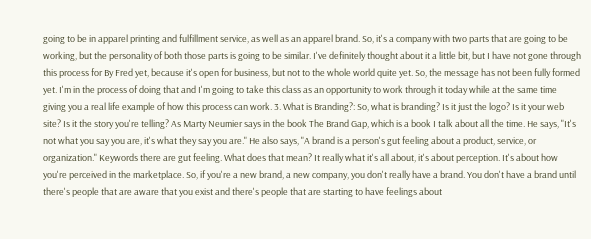going to be in apparel printing and fulfillment service, as well as an apparel brand. So, it's a company with two parts that are going to be working, but the personality of both those parts is going to be similar. I've definitely thought about it a little bit, but I have not gone through this process for By Fred yet, because it's open for business, but not to the whole world quite yet. So, the message has not been fully formed yet. I'm in the process of doing that and I'm going to take this class as an opportunity to work through it today while at the same time giving you a real life example of how this process can work. 3. What is Branding?: So, what is branding? Is it just the logo? Is it your web site? Is it the story you're telling? As Marty Neumier says in the book The Brand Gap, which is a book I talk about all the time. He says, "It's not what you say you are, it's what they say you are." He also says, "A brand is a person's gut feeling about a product, service, or organization." Keywords there are gut feeling. What does that mean? It really what it's all about, it's about perception. It's about how you're perceived in the marketplace. So, if you're a new brand, a new company, you don't really have a brand. You don't have a brand until there's people that are aware that you exist and there's people that are starting to have feelings about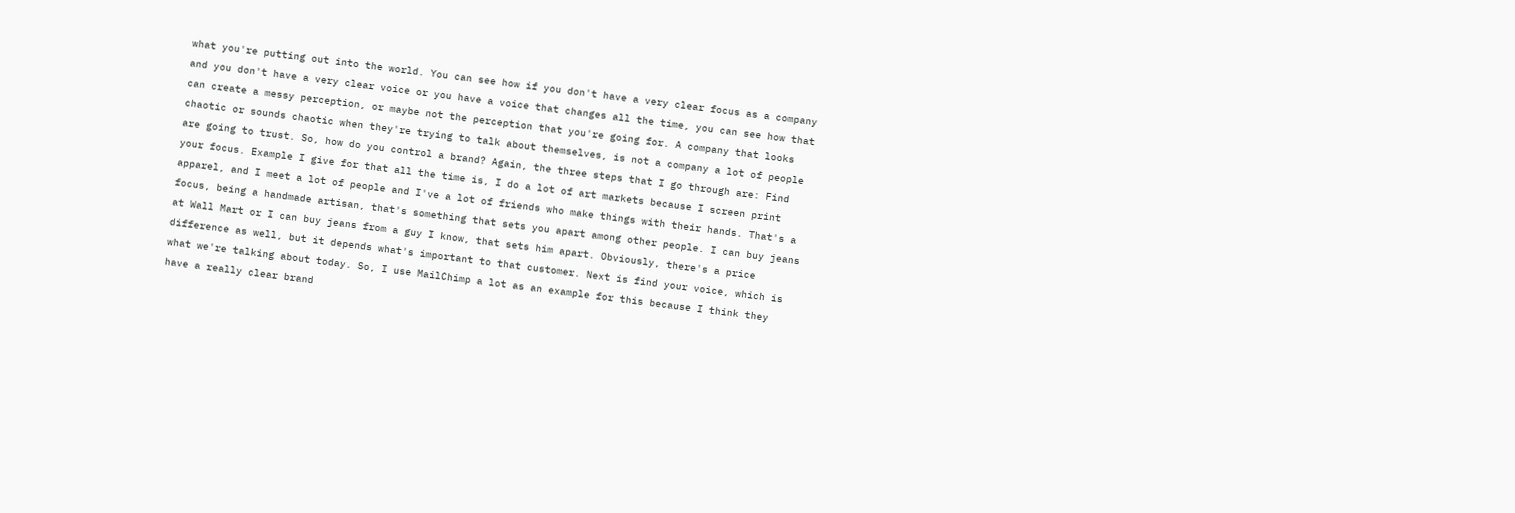what you're putting out into the world. You can see how if you don't have a very clear focus as a company and you don't have a very clear voice or you have a voice that changes all the time, you can see how that can create a messy perception, or maybe not the perception that you're going for. A company that looks chaotic or sounds chaotic when they're trying to talk about themselves, is not a company a lot of people are going to trust. So, how do you control a brand? Again, the three steps that I go through are: Find your focus. Example I give for that all the time is, I do a lot of art markets because I screen print apparel, and I meet a lot of people and I've a lot of friends who make things with their hands. That's a focus, being a handmade artisan, that's something that sets you apart among other people. I can buy jeans at Wall Mart or I can buy jeans from a guy I know, that sets him apart. Obviously, there's a price difference as well, but it depends what's important to that customer. Next is find your voice, which is what we're talking about today. So, I use MailChimp a lot as an example for this because I think they have a really clear brand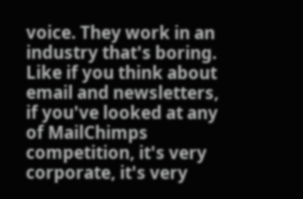voice. They work in an industry that's boring. Like if you think about email and newsletters, if you've looked at any of MailChimps competition, it's very corporate, it's very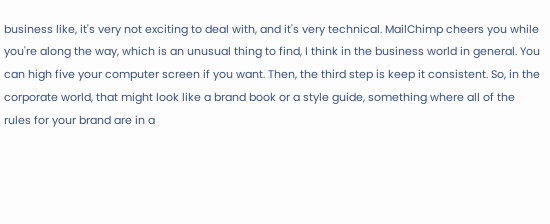business like, it's very not exciting to deal with, and it's very technical. MailChimp cheers you while you're along the way, which is an unusual thing to find, I think in the business world in general. You can high five your computer screen if you want. Then, the third step is keep it consistent. So, in the corporate world, that might look like a brand book or a style guide, something where all of the rules for your brand are in a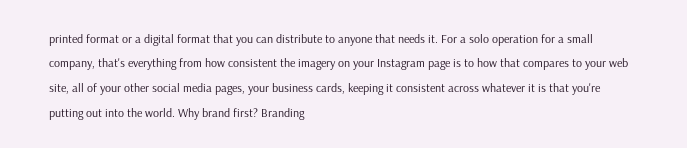printed format or a digital format that you can distribute to anyone that needs it. For a solo operation for a small company, that's everything from how consistent the imagery on your Instagram page is to how that compares to your web site, all of your other social media pages, your business cards, keeping it consistent across whatever it is that you're putting out into the world. Why brand first? Branding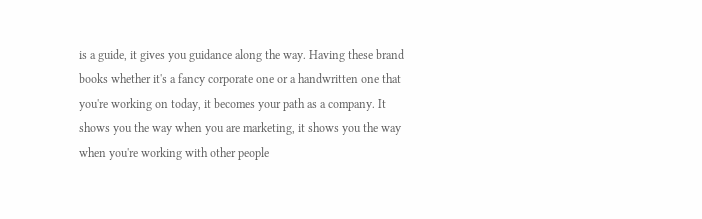is a guide, it gives you guidance along the way. Having these brand books whether it's a fancy corporate one or a handwritten one that you're working on today, it becomes your path as a company. It shows you the way when you are marketing, it shows you the way when you're working with other people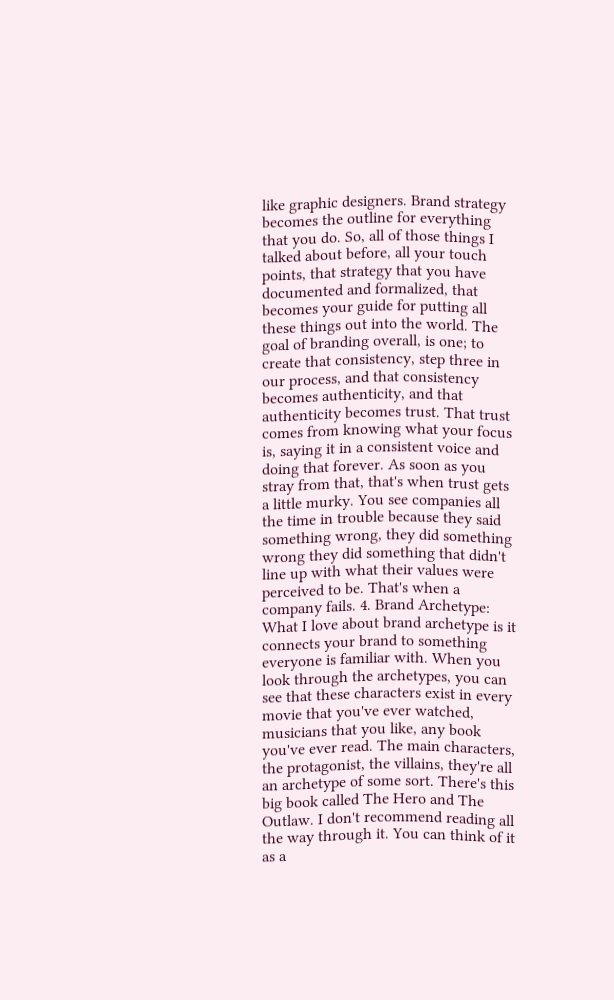like graphic designers. Brand strategy becomes the outline for everything that you do. So, all of those things I talked about before, all your touch points, that strategy that you have documented and formalized, that becomes your guide for putting all these things out into the world. The goal of branding overall, is one; to create that consistency, step three in our process, and that consistency becomes authenticity, and that authenticity becomes trust. That trust comes from knowing what your focus is, saying it in a consistent voice and doing that forever. As soon as you stray from that, that's when trust gets a little murky. You see companies all the time in trouble because they said something wrong, they did something wrong they did something that didn't line up with what their values were perceived to be. That's when a company fails. 4. Brand Archetype: What I love about brand archetype is it connects your brand to something everyone is familiar with. When you look through the archetypes, you can see that these characters exist in every movie that you've ever watched, musicians that you like, any book you've ever read. The main characters, the protagonist, the villains, they're all an archetype of some sort. There's this big book called The Hero and The Outlaw. I don't recommend reading all the way through it. You can think of it as a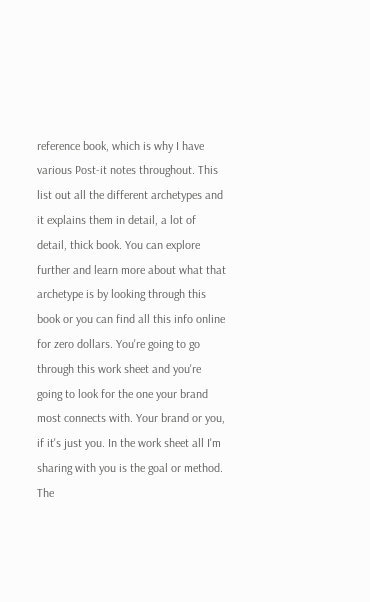reference book, which is why I have various Post-it notes throughout. This list out all the different archetypes and it explains them in detail, a lot of detail, thick book. You can explore further and learn more about what that archetype is by looking through this book or you can find all this info online for zero dollars. You're going to go through this work sheet and you're going to look for the one your brand most connects with. Your brand or you, if it's just you. In the work sheet all I'm sharing with you is the goal or method. The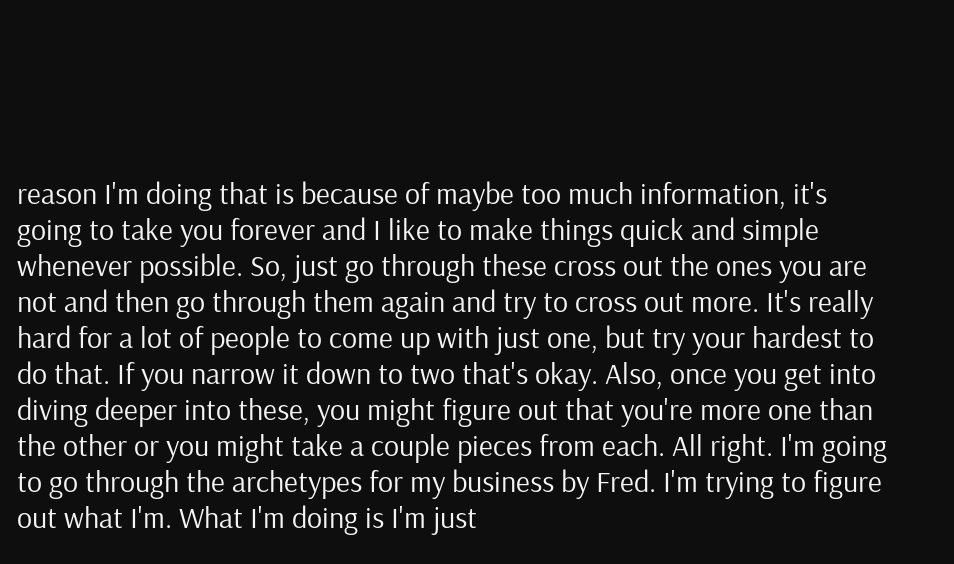reason I'm doing that is because of maybe too much information, it's going to take you forever and I like to make things quick and simple whenever possible. So, just go through these cross out the ones you are not and then go through them again and try to cross out more. It's really hard for a lot of people to come up with just one, but try your hardest to do that. If you narrow it down to two that's okay. Also, once you get into diving deeper into these, you might figure out that you're more one than the other or you might take a couple pieces from each. All right. I'm going to go through the archetypes for my business by Fred. I'm trying to figure out what I'm. What I'm doing is I'm just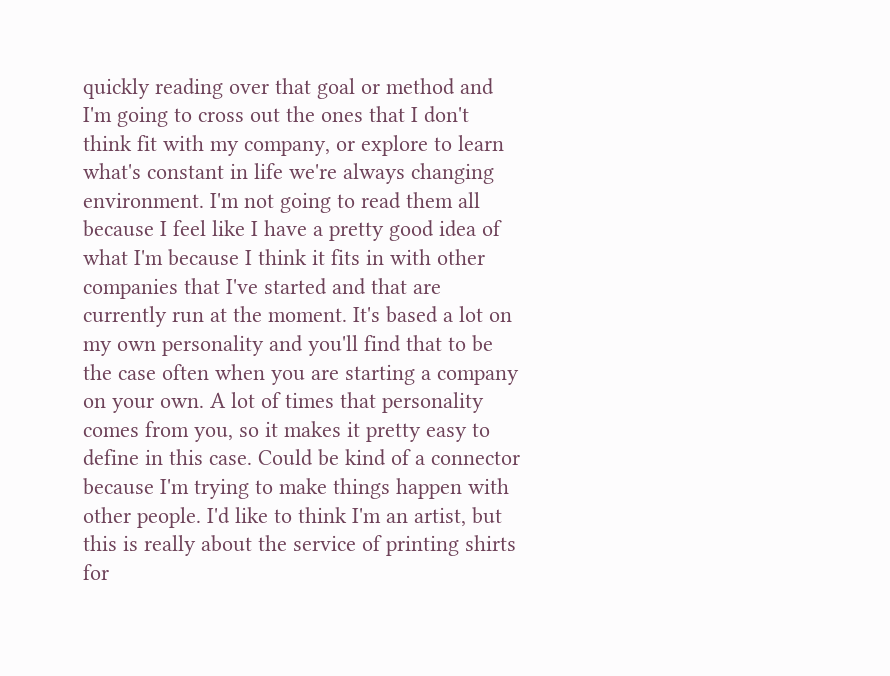quickly reading over that goal or method and I'm going to cross out the ones that I don't think fit with my company, or explore to learn what's constant in life we're always changing environment. I'm not going to read them all because I feel like I have a pretty good idea of what I'm because I think it fits in with other companies that I've started and that are currently run at the moment. It's based a lot on my own personality and you'll find that to be the case often when you are starting a company on your own. A lot of times that personality comes from you, so it makes it pretty easy to define in this case. Could be kind of a connector because I'm trying to make things happen with other people. I'd like to think I'm an artist, but this is really about the service of printing shirts for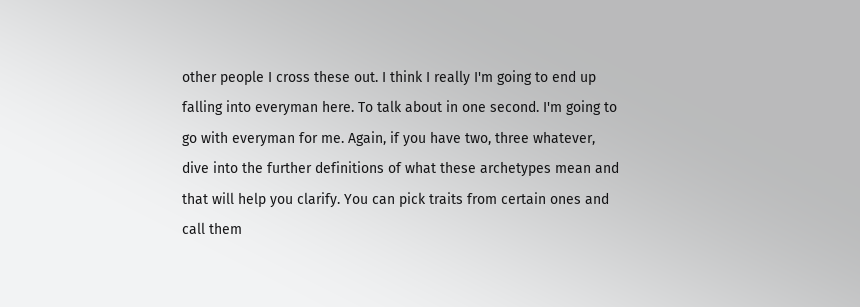other people I cross these out. I think I really I'm going to end up falling into everyman here. To talk about in one second. I'm going to go with everyman for me. Again, if you have two, three whatever, dive into the further definitions of what these archetypes mean and that will help you clarify. You can pick traits from certain ones and call them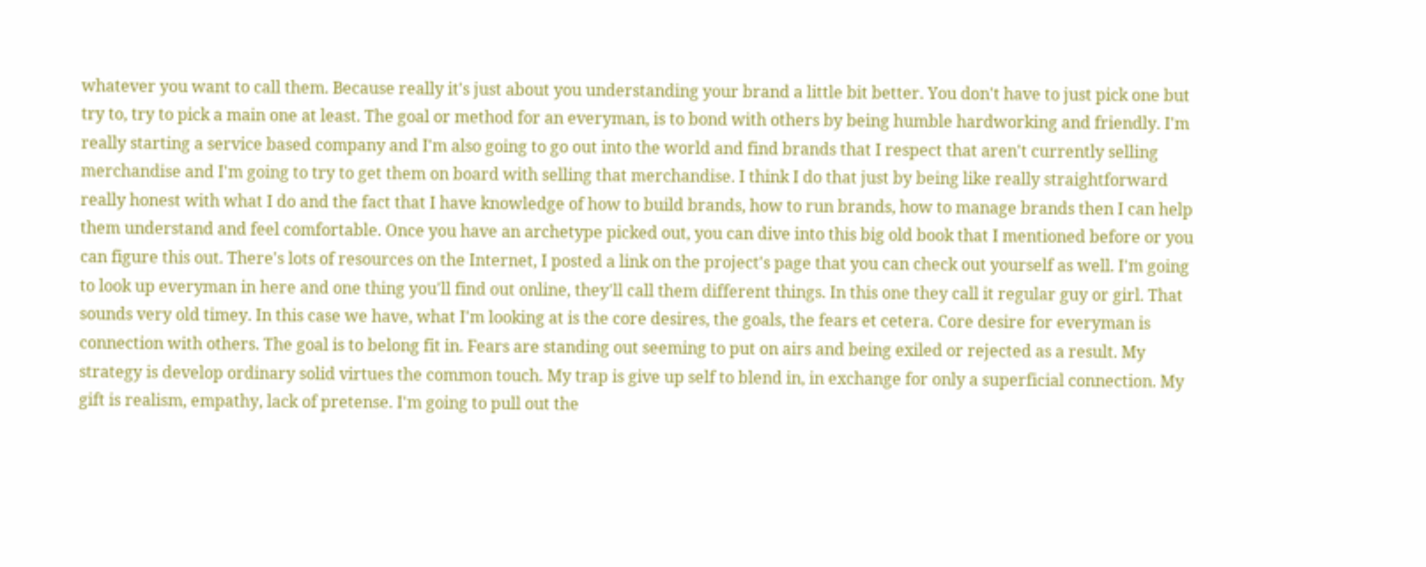whatever you want to call them. Because really it's just about you understanding your brand a little bit better. You don't have to just pick one but try to, try to pick a main one at least. The goal or method for an everyman, is to bond with others by being humble hardworking and friendly. I'm really starting a service based company and I'm also going to go out into the world and find brands that I respect that aren't currently selling merchandise and I'm going to try to get them on board with selling that merchandise. I think I do that just by being like really straightforward really honest with what I do and the fact that I have knowledge of how to build brands, how to run brands, how to manage brands then I can help them understand and feel comfortable. Once you have an archetype picked out, you can dive into this big old book that I mentioned before or you can figure this out. There's lots of resources on the Internet, I posted a link on the project's page that you can check out yourself as well. I'm going to look up everyman in here and one thing you'll find out online, they'll call them different things. In this one they call it regular guy or girl. That sounds very old timey. In this case we have, what I'm looking at is the core desires, the goals, the fears et cetera. Core desire for everyman is connection with others. The goal is to belong fit in. Fears are standing out seeming to put on airs and being exiled or rejected as a result. My strategy is develop ordinary solid virtues the common touch. My trap is give up self to blend in, in exchange for only a superficial connection. My gift is realism, empathy, lack of pretense. I'm going to pull out the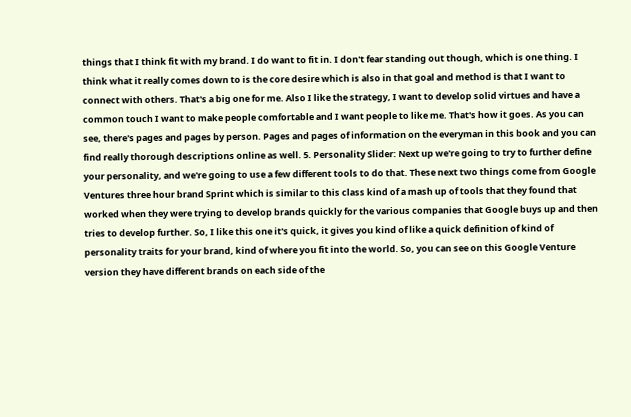things that I think fit with my brand. I do want to fit in. I don't fear standing out though, which is one thing. I think what it really comes down to is the core desire which is also in that goal and method is that I want to connect with others. That's a big one for me. Also I like the strategy, I want to develop solid virtues and have a common touch I want to make people comfortable and I want people to like me. That's how it goes. As you can see, there's pages and pages by person. Pages and pages of information on the everyman in this book and you can find really thorough descriptions online as well. 5. Personality Slider: Next up we're going to try to further define your personality, and we're going to use a few different tools to do that. These next two things come from Google Ventures three hour brand Sprint which is similar to this class kind of a mash up of tools that they found that worked when they were trying to develop brands quickly for the various companies that Google buys up and then tries to develop further. So, I like this one it's quick, it gives you kind of like a quick definition of kind of personality traits for your brand, kind of where you fit into the world. So, you can see on this Google Venture version they have different brands on each side of the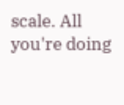scale. All you're doing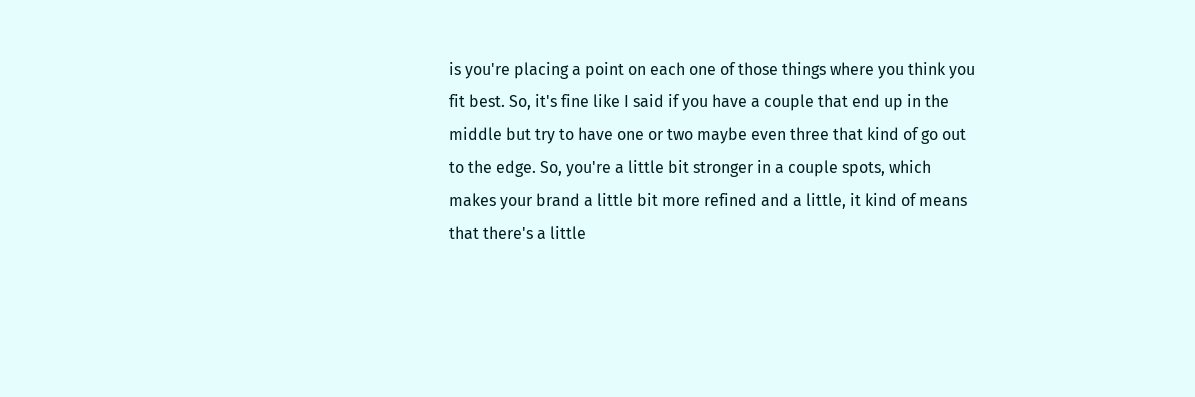is you're placing a point on each one of those things where you think you fit best. So, it's fine like I said if you have a couple that end up in the middle but try to have one or two maybe even three that kind of go out to the edge. So, you're a little bit stronger in a couple spots, which makes your brand a little bit more refined and a little, it kind of means that there's a little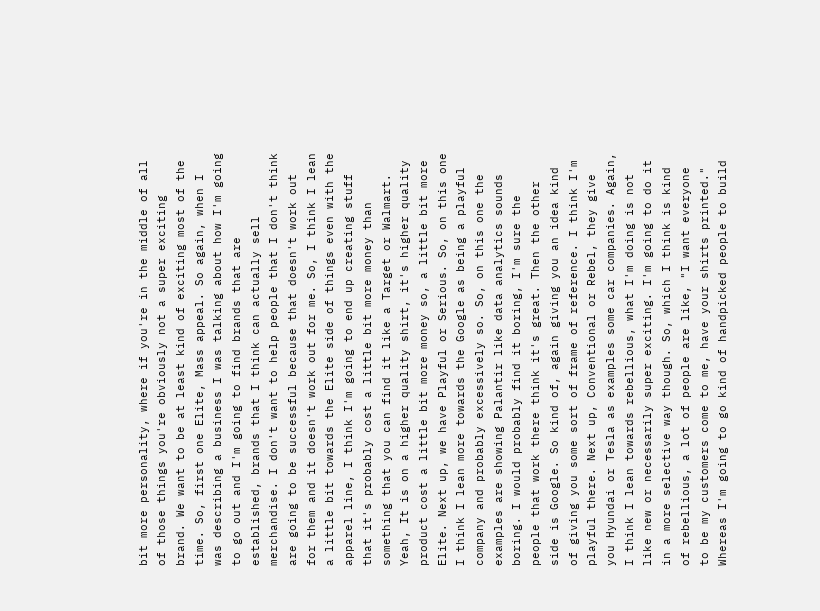bit more personality, where if you're in the middle of all of those things you're obviously not a super exciting brand. We want to be at least kind of exciting most of the time. So, first one Elite, Mass appeal. So again, when I was describing a business I was talking about how I'm going to go out and I'm going to find brands that are established, brands that I think can actually sell merchandise. I don't want to help people that I don't think are going to be successful because that doesn't work out for them and it doesn't work out for me. So, I think I lean a little bit towards the Elite side of things even with the apparel line, I think I'm going to end up creating stuff that it's probably cost a little bit more money than something that you can find it like a Target or Walmart. Yeah, It is on a higher quality shirt, it's higher quality product cost a little bit more money so, a little bit more Elite. Next up, we have Playful or Serious. So, on this one I think I lean more towards the Google as being a playful company and probably excessively so. So, on this one the examples are showing Palantir like data analytics sounds boring. I would probably find it boring, I'm sure the people that work there think it's great. Then the other side is Google. So kind of, again giving you an idea kind of giving you some sort of frame of reference. I think I'm playful there. Next up, Conventional or Rebel, they give you Hyundai or Tesla as examples some car companies. Again, I think I lean towards rebellious, what I'm doing is not like new or necessarily super exciting. I'm going to do it in a more selective way though. So, which I think is kind of rebellious, a lot of people are like, "I want everyone to be my customers come to me, have your shirts printed." Whereas I'm going to go kind of handpicked people to build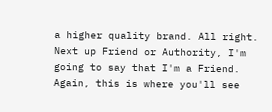a higher quality brand. All right. Next up Friend or Authority, I'm going to say that I'm a Friend. Again, this is where you'll see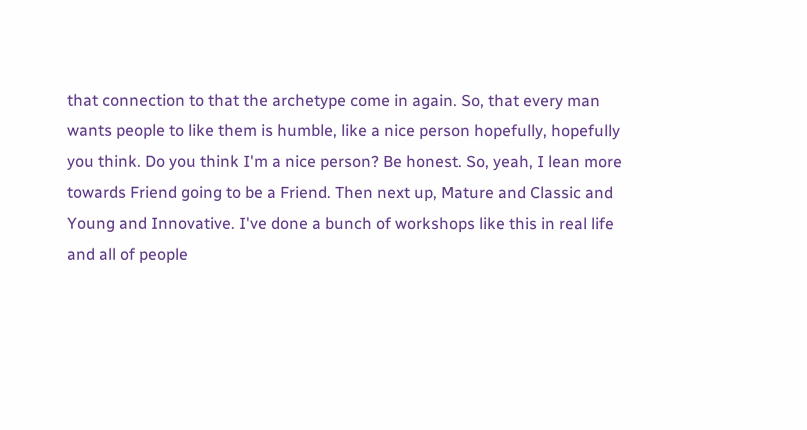that connection to that the archetype come in again. So, that every man wants people to like them is humble, like a nice person hopefully, hopefully you think. Do you think I'm a nice person? Be honest. So, yeah, I lean more towards Friend going to be a Friend. Then next up, Mature and Classic and Young and Innovative. I've done a bunch of workshops like this in real life and all of people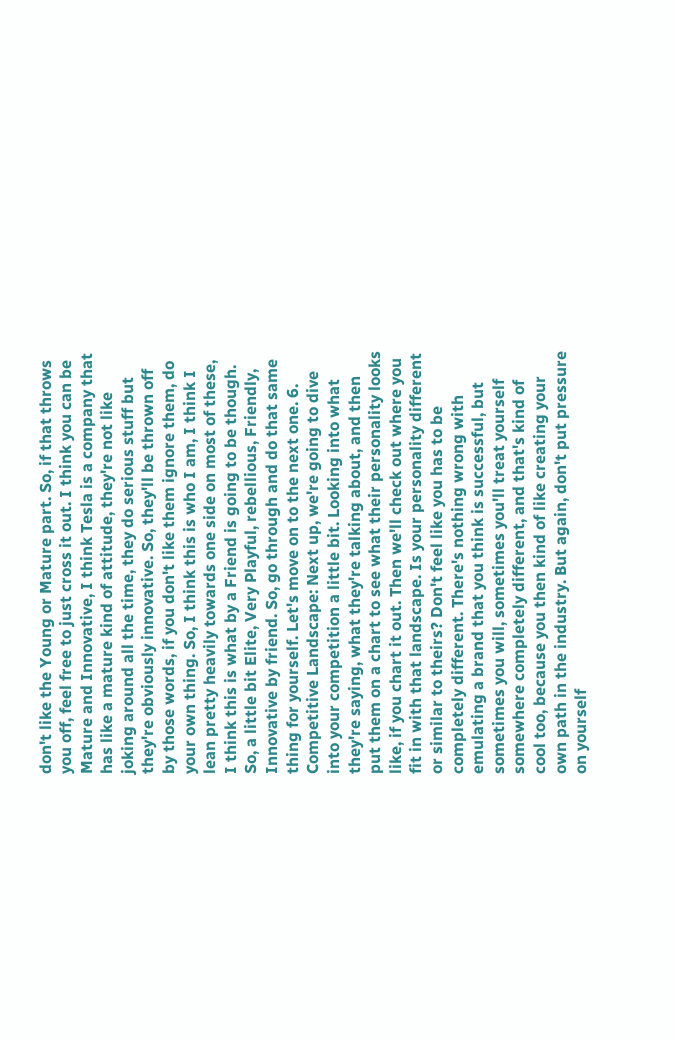don't like the Young or Mature part. So, if that throws you off, feel free to just cross it out. I think you can be Mature and Innovative, I think Tesla is a company that has like a mature kind of attitude, they're not like joking around all the time, they do serious stuff but they're obviously innovative. So, they'll be thrown off by those words, if you don't like them ignore them, do your own thing. So, I think this is who I am, I think I lean pretty heavily towards one side on most of these, I think this is what by a Friend is going to be though. So, a little bit Elite, Very Playful, rebellious, Friendly, Innovative by friend. So, go through and do that same thing for yourself. Let's move on to the next one. 6. Competitive Landscape: Next up, we're going to dive into your competition a little bit. Looking into what they're saying, what they're talking about, and then put them on a chart to see what their personality looks like, if you chart it out. Then we'll check out where you fit in with that landscape. Is your personality different or similar to theirs? Don't feel like you has to be completely different. There's nothing wrong with emulating a brand that you think is successful, but sometimes you will, sometimes you'll treat yourself somewhere completely different, and that's kind of cool too, because you then kind of like creating your own path in the industry. But again, don't put pressure on yourself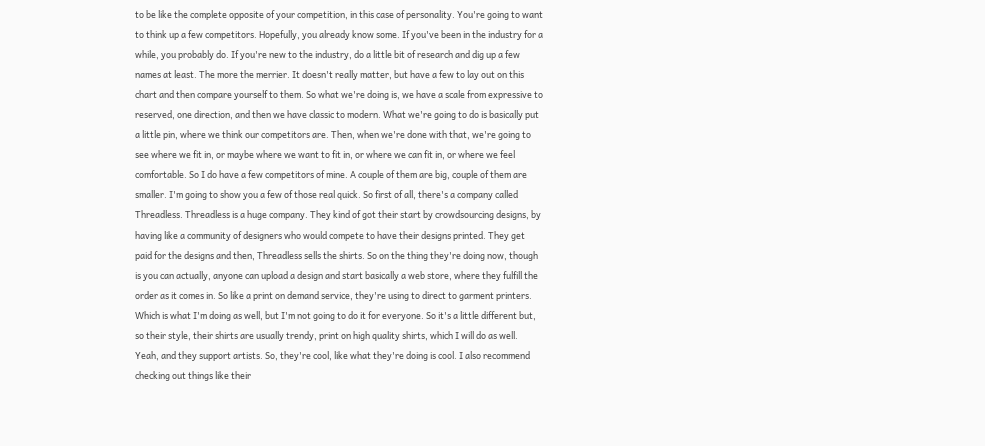to be like the complete opposite of your competition, in this case of personality. You're going to want to think up a few competitors. Hopefully, you already know some. If you've been in the industry for a while, you probably do. If you're new to the industry, do a little bit of research and dig up a few names at least. The more the merrier. It doesn't really matter, but have a few to lay out on this chart and then compare yourself to them. So what we're doing is, we have a scale from expressive to reserved, one direction, and then we have classic to modern. What we're going to do is basically put a little pin, where we think our competitors are. Then, when we're done with that, we're going to see where we fit in, or maybe where we want to fit in, or where we can fit in, or where we feel comfortable. So I do have a few competitors of mine. A couple of them are big, couple of them are smaller. I'm going to show you a few of those real quick. So first of all, there's a company called Threadless. Threadless is a huge company. They kind of got their start by crowdsourcing designs, by having like a community of designers who would compete to have their designs printed. They get paid for the designs and then, Threadless sells the shirts. So on the thing they're doing now, though is you can actually, anyone can upload a design and start basically a web store, where they fulfill the order as it comes in. So like a print on demand service, they're using to direct to garment printers. Which is what I'm doing as well, but I'm not going to do it for everyone. So it's a little different but, so their style, their shirts are usually trendy, print on high quality shirts, which I will do as well. Yeah, and they support artists. So, they're cool, like what they're doing is cool. I also recommend checking out things like their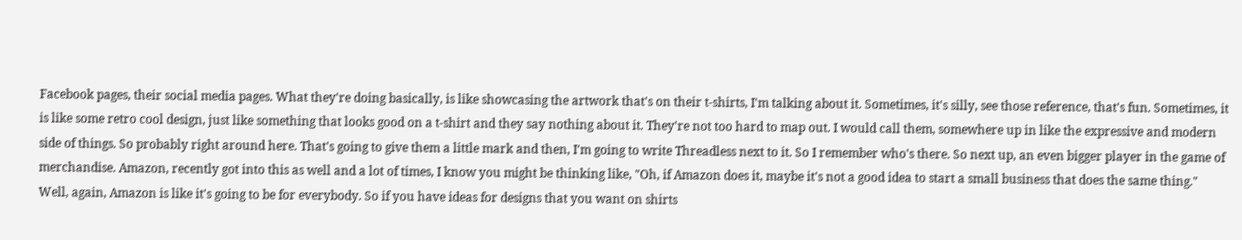Facebook pages, their social media pages. What they're doing basically, is like showcasing the artwork that's on their t-shirts, I'm talking about it. Sometimes, it's silly, see those reference, that's fun. Sometimes, it is like some retro cool design, just like something that looks good on a t-shirt and they say nothing about it. They're not too hard to map out. I would call them, somewhere up in like the expressive and modern side of things. So probably right around here. That's going to give them a little mark and then, I'm going to write Threadless next to it. So I remember who's there. So next up, an even bigger player in the game of merchandise. Amazon, recently got into this as well and a lot of times, I know you might be thinking like, "Oh, if Amazon does it, maybe it's not a good idea to start a small business that does the same thing." Well, again, Amazon is like it's going to be for everybody. So if you have ideas for designs that you want on shirts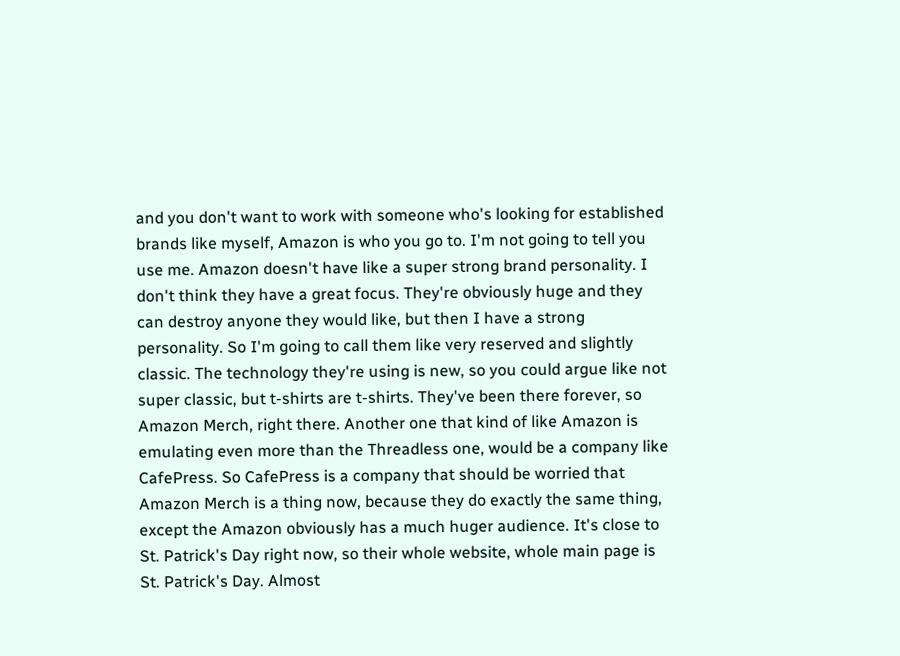and you don't want to work with someone who's looking for established brands like myself, Amazon is who you go to. I'm not going to tell you use me. Amazon doesn't have like a super strong brand personality. I don't think they have a great focus. They're obviously huge and they can destroy anyone they would like, but then I have a strong personality. So I'm going to call them like very reserved and slightly classic. The technology they're using is new, so you could argue like not super classic, but t-shirts are t-shirts. They've been there forever, so Amazon Merch, right there. Another one that kind of like Amazon is emulating even more than the Threadless one, would be a company like CafePress. So CafePress is a company that should be worried that Amazon Merch is a thing now, because they do exactly the same thing, except the Amazon obviously has a much huger audience. It's close to St. Patrick's Day right now, so their whole website, whole main page is St. Patrick's Day. Almost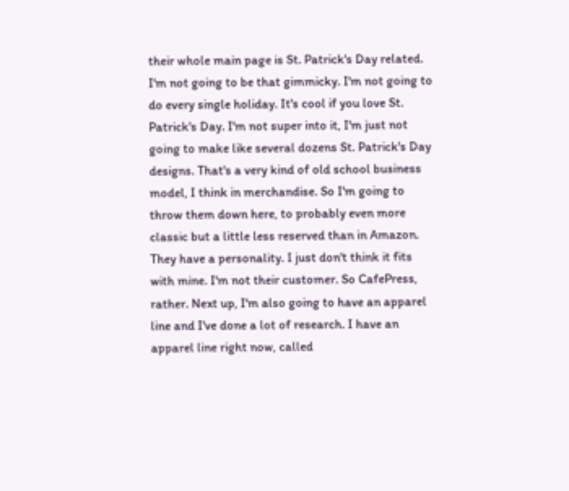their whole main page is St. Patrick's Day related. I'm not going to be that gimmicky. I'm not going to do every single holiday. It's cool if you love St. Patrick's Day. I'm not super into it, I'm just not going to make like several dozens St. Patrick's Day designs. That's a very kind of old school business model, I think in merchandise. So I'm going to throw them down here, to probably even more classic but a little less reserved than in Amazon. They have a personality. I just don't think it fits with mine. I'm not their customer. So CafePress, rather. Next up, I'm also going to have an apparel line and I've done a lot of research. I have an apparel line right now, called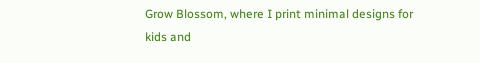Grow Blossom, where I print minimal designs for kids and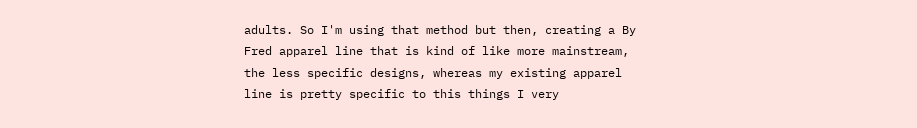adults. So I'm using that method but then, creating a By Fred apparel line that is kind of like more mainstream, the less specific designs, whereas my existing apparel line is pretty specific to this things I very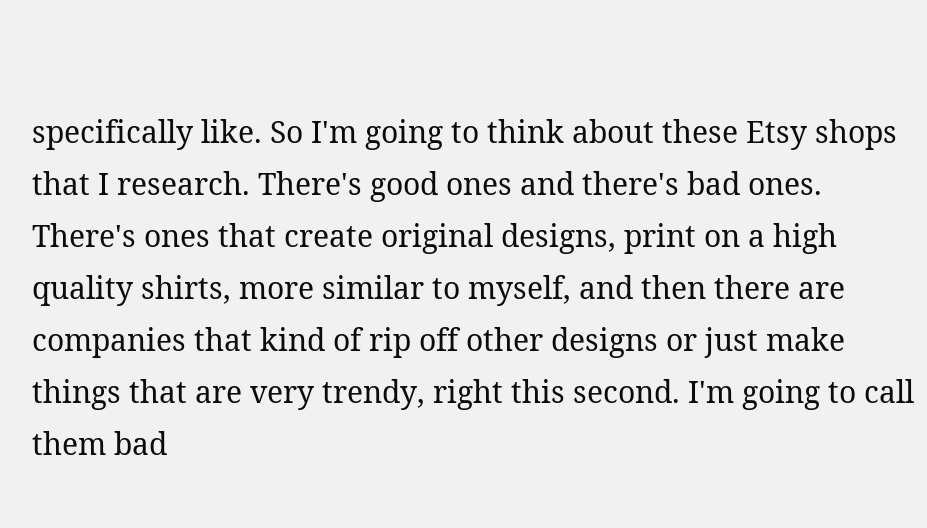specifically like. So I'm going to think about these Etsy shops that I research. There's good ones and there's bad ones. There's ones that create original designs, print on a high quality shirts, more similar to myself, and then there are companies that kind of rip off other designs or just make things that are very trendy, right this second. I'm going to call them bad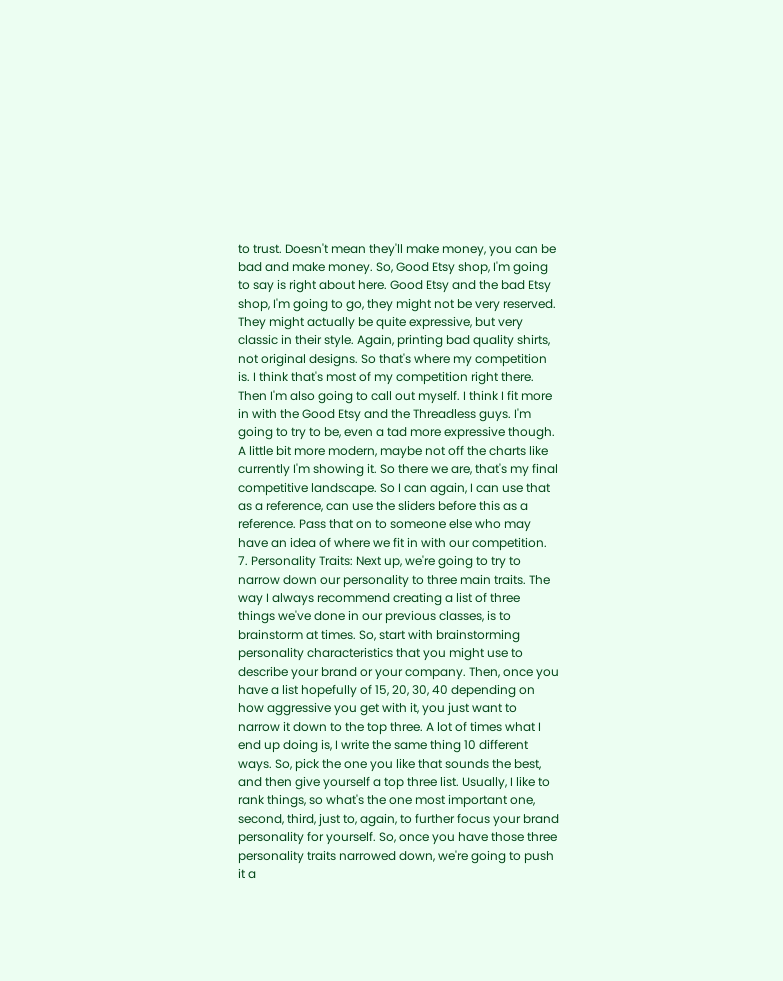to trust. Doesn't mean they'll make money, you can be bad and make money. So, Good Etsy shop, I'm going to say is right about here. Good Etsy and the bad Etsy shop, I'm going to go, they might not be very reserved. They might actually be quite expressive, but very classic in their style. Again, printing bad quality shirts, not original designs. So that's where my competition is. I think that's most of my competition right there. Then I'm also going to call out myself. I think I fit more in with the Good Etsy and the Threadless guys. I'm going to try to be, even a tad more expressive though. A little bit more modern, maybe not off the charts like currently I'm showing it. So there we are, that's my final competitive landscape. So I can again, I can use that as a reference, can use the sliders before this as a reference. Pass that on to someone else who may have an idea of where we fit in with our competition. 7. Personality Traits: Next up, we're going to try to narrow down our personality to three main traits. The way I always recommend creating a list of three things we've done in our previous classes, is to brainstorm at times. So, start with brainstorming personality characteristics that you might use to describe your brand or your company. Then, once you have a list hopefully of 15, 20, 30, 40 depending on how aggressive you get with it, you just want to narrow it down to the top three. A lot of times what I end up doing is, I write the same thing 10 different ways. So, pick the one you like that sounds the best, and then give yourself a top three list. Usually, I like to rank things, so what's the one most important one, second, third, just to, again, to further focus your brand personality for yourself. So, once you have those three personality traits narrowed down, we're going to push it a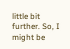little bit further. So, I might be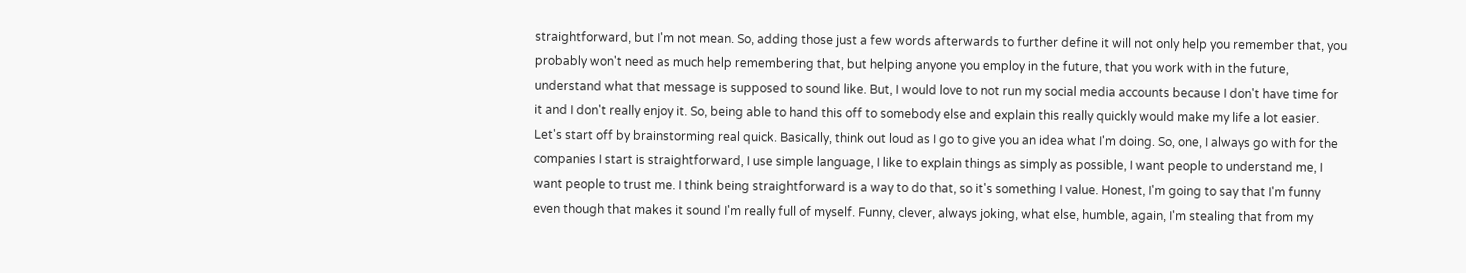straightforward, but I'm not mean. So, adding those just a few words afterwards to further define it will not only help you remember that, you probably won't need as much help remembering that, but helping anyone you employ in the future, that you work with in the future, understand what that message is supposed to sound like. But, I would love to not run my social media accounts because I don't have time for it and I don't really enjoy it. So, being able to hand this off to somebody else and explain this really quickly would make my life a lot easier. Let's start off by brainstorming real quick. Basically, think out loud as I go to give you an idea what I'm doing. So, one, I always go with for the companies I start is straightforward, I use simple language, I like to explain things as simply as possible, I want people to understand me, I want people to trust me. I think being straightforward is a way to do that, so it's something I value. Honest, I'm going to say that I'm funny even though that makes it sound I'm really full of myself. Funny, clever, always joking, what else, humble, again, I'm stealing that from my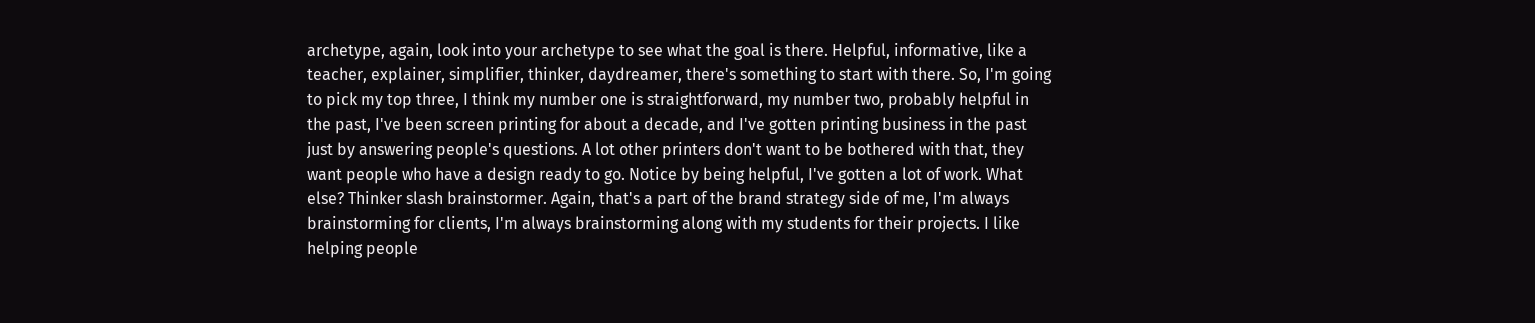archetype, again, look into your archetype to see what the goal is there. Helpful, informative, like a teacher, explainer, simplifier, thinker, daydreamer, there's something to start with there. So, I'm going to pick my top three, I think my number one is straightforward, my number two, probably helpful in the past, I've been screen printing for about a decade, and I've gotten printing business in the past just by answering people's questions. A lot other printers don't want to be bothered with that, they want people who have a design ready to go. Notice by being helpful, I've gotten a lot of work. What else? Thinker slash brainstormer. Again, that's a part of the brand strategy side of me, I'm always brainstorming for clients, I'm always brainstorming along with my students for their projects. I like helping people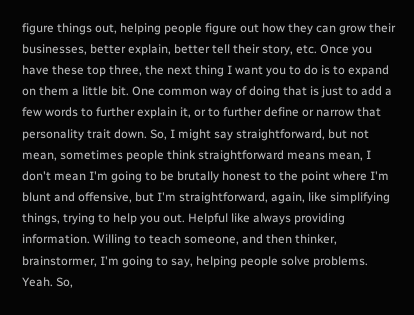figure things out, helping people figure out how they can grow their businesses, better explain, better tell their story, etc. Once you have these top three, the next thing I want you to do is to expand on them a little bit. One common way of doing that is just to add a few words to further explain it, or to further define or narrow that personality trait down. So, I might say straightforward, but not mean, sometimes people think straightforward means mean, I don't mean I'm going to be brutally honest to the point where I'm blunt and offensive, but I'm straightforward, again, like simplifying things, trying to help you out. Helpful like always providing information. Willing to teach someone, and then thinker, brainstormer, I'm going to say, helping people solve problems. Yeah. So,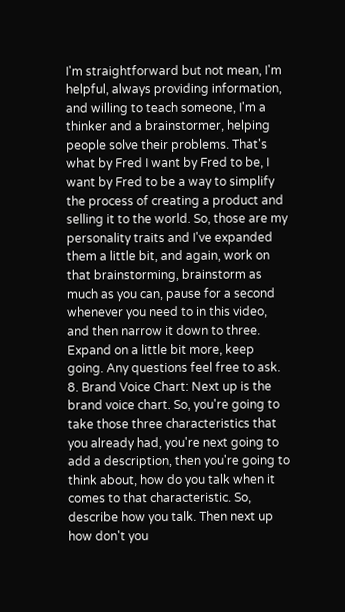I'm straightforward but not mean, I'm helpful, always providing information, and willing to teach someone, I'm a thinker and a brainstormer, helping people solve their problems. That's what by Fred I want by Fred to be, I want by Fred to be a way to simplify the process of creating a product and selling it to the world. So, those are my personality traits and I've expanded them a little bit, and again, work on that brainstorming, brainstorm as much as you can, pause for a second whenever you need to in this video, and then narrow it down to three. Expand on a little bit more, keep going. Any questions feel free to ask. 8. Brand Voice Chart: Next up is the brand voice chart. So, you're going to take those three characteristics that you already had, you're next going to add a description, then you're going to think about, how do you talk when it comes to that characteristic. So, describe how you talk. Then next up how don't you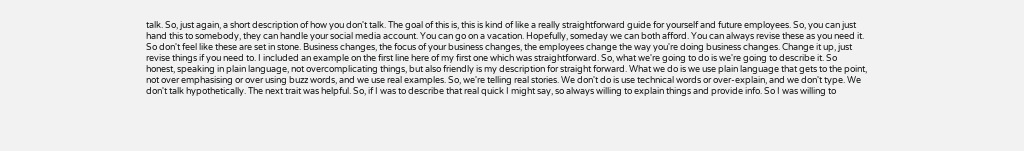talk. So, just again, a short description of how you don't talk. The goal of this is, this is kind of like a really straightforward guide for yourself and future employees. So, you can just hand this to somebody, they can handle your social media account. You can go on a vacation. Hopefully, someday we can both afford. You can always revise these as you need it. So don't feel like these are set in stone. Business changes, the focus of your business changes, the employees change the way you're doing business changes. Change it up, just revise things if you need to. I included an example on the first line here of my first one which was straightforward. So, what we're going to do is we're going to describe it. So honest, speaking in plain language, not overcomplicating things, but also friendly is my description for straight forward. What we do is we use plain language that gets to the point, not over emphasising or over using buzz words, and we use real examples. So, we're telling real stories. We don't do is use technical words or over-explain, and we don't type. We don't talk hypothetically. The next trait was helpful. So, if I was to describe that real quick I might say, so always willing to explain things and provide info. So I was willing to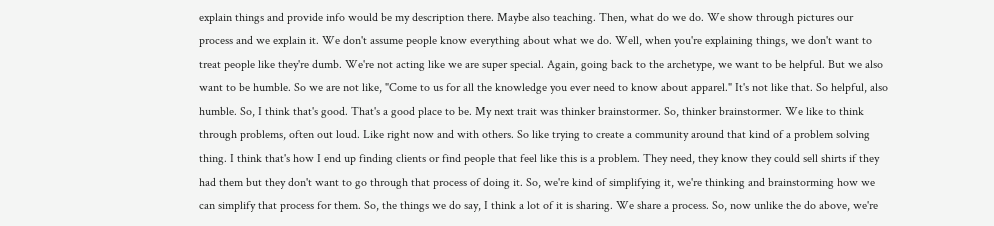explain things and provide info would be my description there. Maybe also teaching. Then, what do we do. We show through pictures our process and we explain it. We don't assume people know everything about what we do. Well, when you're explaining things, we don't want to treat people like they're dumb. We're not acting like we are super special. Again, going back to the archetype, we want to be helpful. But we also want to be humble. So we are not like, "Come to us for all the knowledge you ever need to know about apparel." It's not like that. So helpful, also humble. So, I think that's good. That's a good place to be. My next trait was thinker brainstormer. So, thinker brainstormer. We like to think through problems, often out loud. Like right now and with others. So like trying to create a community around that kind of a problem solving thing. I think that's how I end up finding clients or find people that feel like this is a problem. They need, they know they could sell shirts if they had them but they don't want to go through that process of doing it. So, we're kind of simplifying it, we're thinking and brainstorming how we can simplify that process for them. So, the things we do say, I think a lot of it is sharing. We share a process. So, now unlike the do above, we're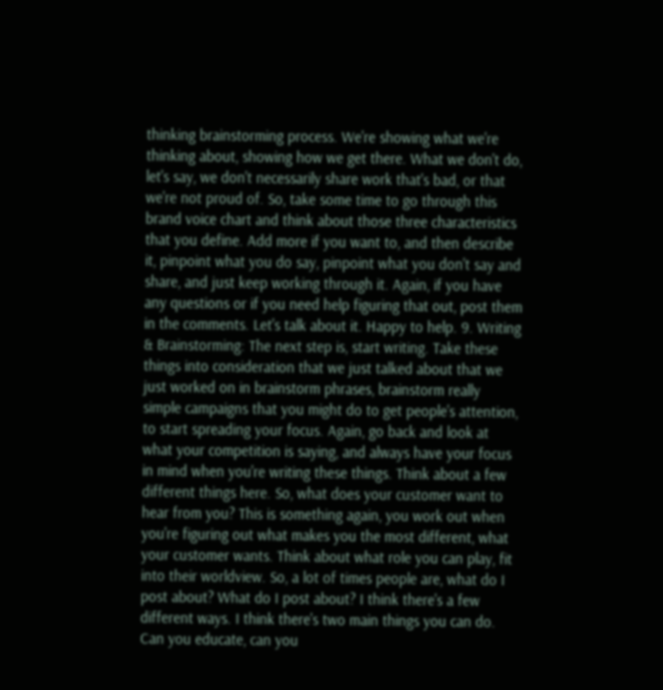thinking brainstorming process. We're showing what we're thinking about, showing how we get there. What we don't do, let's say, we don't necessarily share work that's bad, or that we're not proud of. So, take some time to go through this brand voice chart and think about those three characteristics that you define. Add more if you want to, and then describe it, pinpoint what you do say, pinpoint what you don't say and share, and just keep working through it. Again, if you have any questions or if you need help figuring that out, post them in the comments. Let's talk about it. Happy to help. 9. Writing & Brainstorming: The next step is, start writing. Take these things into consideration that we just talked about that we just worked on in brainstorm phrases, brainstorm really simple campaigns that you might do to get people's attention, to start spreading your focus. Again, go back and look at what your competition is saying, and always have your focus in mind when you're writing these things. Think about a few different things here. So, what does your customer want to hear from you? This is something again, you work out when you're figuring out what makes you the most different, what your customer wants. Think about what role you can play, fit into their worldview. So, a lot of times people are, what do I post about? What do I post about? I think there's a few different ways. I think there's two main things you can do. Can you educate, can you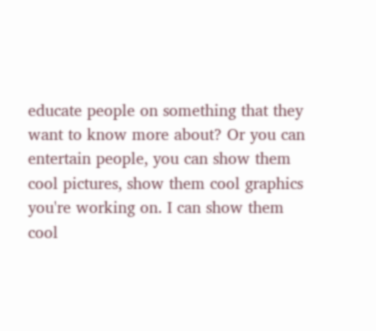educate people on something that they want to know more about? Or you can entertain people, you can show them cool pictures, show them cool graphics you're working on. I can show them cool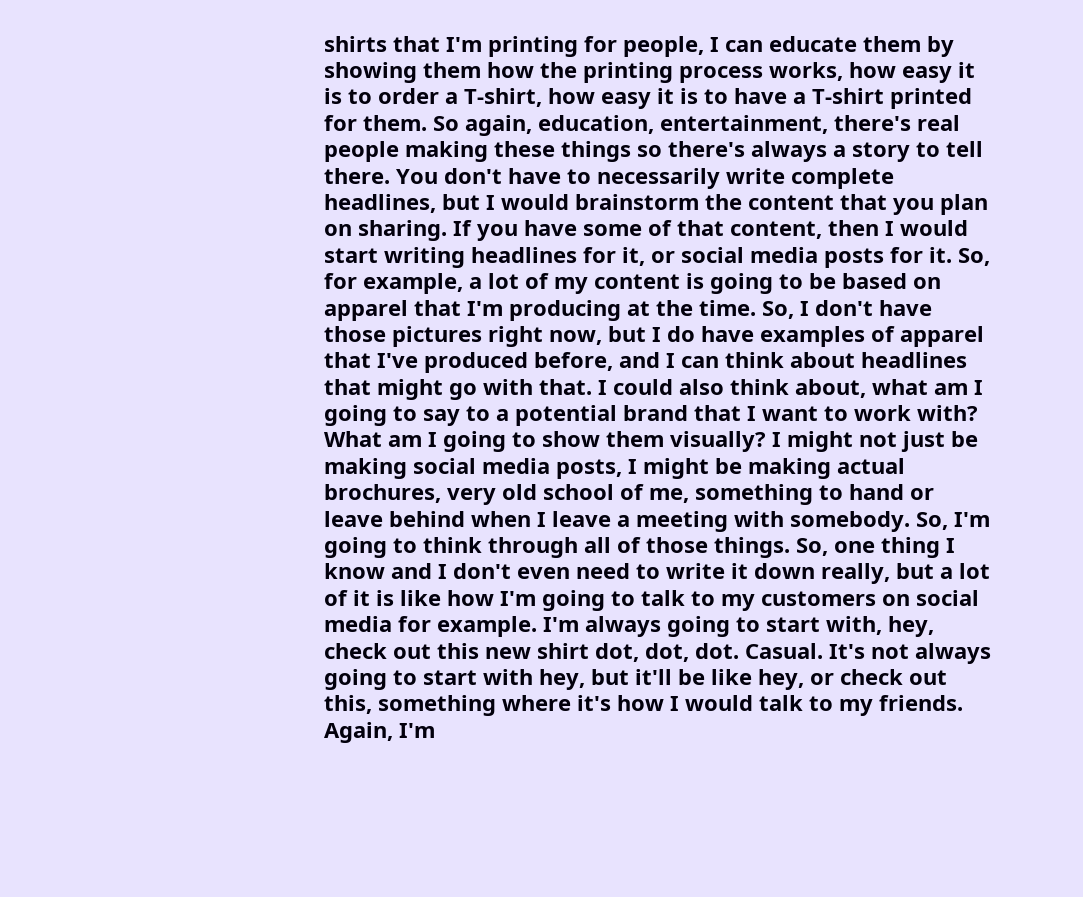shirts that I'm printing for people, I can educate them by showing them how the printing process works, how easy it is to order a T-shirt, how easy it is to have a T-shirt printed for them. So again, education, entertainment, there's real people making these things so there's always a story to tell there. You don't have to necessarily write complete headlines, but I would brainstorm the content that you plan on sharing. If you have some of that content, then I would start writing headlines for it, or social media posts for it. So, for example, a lot of my content is going to be based on apparel that I'm producing at the time. So, I don't have those pictures right now, but I do have examples of apparel that I've produced before, and I can think about headlines that might go with that. I could also think about, what am I going to say to a potential brand that I want to work with? What am I going to show them visually? I might not just be making social media posts, I might be making actual brochures, very old school of me, something to hand or leave behind when I leave a meeting with somebody. So, I'm going to think through all of those things. So, one thing I know and I don't even need to write it down really, but a lot of it is like how I'm going to talk to my customers on social media for example. I'm always going to start with, hey, check out this new shirt dot, dot, dot. Casual. It's not always going to start with hey, but it'll be like hey, or check out this, something where it's how I would talk to my friends. Again, I'm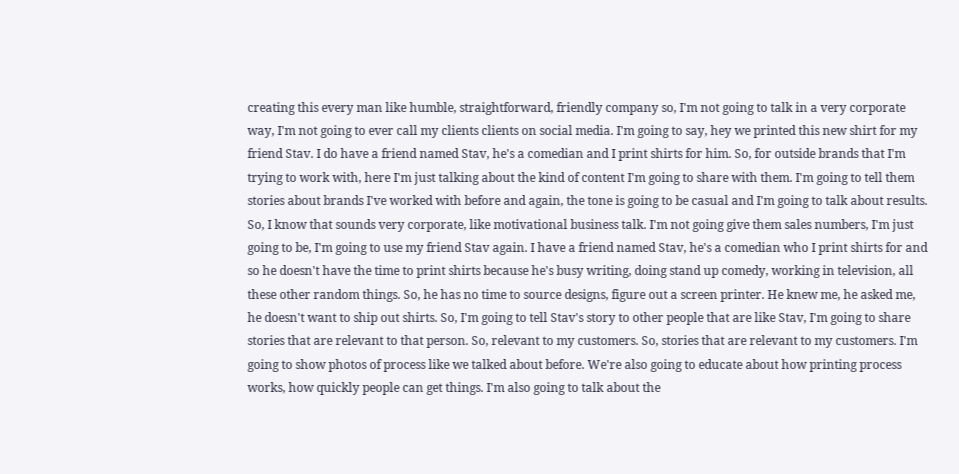creating this every man like humble, straightforward, friendly company so, I'm not going to talk in a very corporate way, I'm not going to ever call my clients clients on social media. I'm going to say, hey we printed this new shirt for my friend Stav. I do have a friend named Stav, he's a comedian and I print shirts for him. So, for outside brands that I'm trying to work with, here I'm just talking about the kind of content I'm going to share with them. I'm going to tell them stories about brands I've worked with before and again, the tone is going to be casual and I'm going to talk about results. So, I know that sounds very corporate, like motivational business talk. I'm not going give them sales numbers, I'm just going to be, I'm going to use my friend Stav again. I have a friend named Stav, he's a comedian who I print shirts for and so he doesn't have the time to print shirts because he's busy writing, doing stand up comedy, working in television, all these other random things. So, he has no time to source designs, figure out a screen printer. He knew me, he asked me, he doesn't want to ship out shirts. So, I'm going to tell Stav's story to other people that are like Stav, I'm going to share stories that are relevant to that person. So, relevant to my customers. So, stories that are relevant to my customers. I'm going to show photos of process like we talked about before. We're also going to educate about how printing process works, how quickly people can get things. I'm also going to talk about the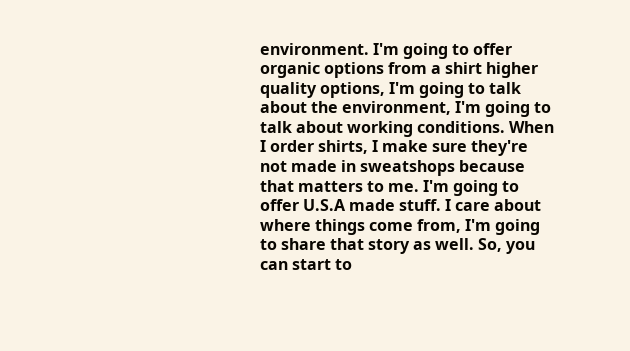environment. I'm going to offer organic options from a shirt higher quality options, I'm going to talk about the environment, I'm going to talk about working conditions. When I order shirts, I make sure they're not made in sweatshops because that matters to me. I'm going to offer U.S.A made stuff. I care about where things come from, I'm going to share that story as well. So, you can start to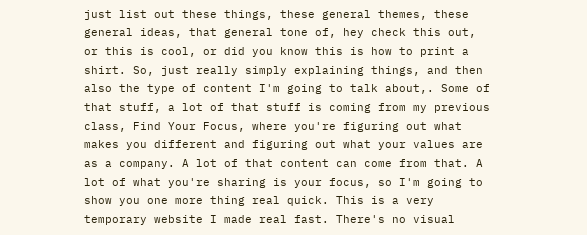just list out these things, these general themes, these general ideas, that general tone of, hey check this out, or this is cool, or did you know this is how to print a shirt. So, just really simply explaining things, and then also the type of content I'm going to talk about,. Some of that stuff, a lot of that stuff is coming from my previous class, Find Your Focus, where you're figuring out what makes you different and figuring out what your values are as a company. A lot of that content can come from that. A lot of what you're sharing is your focus, so I'm going to show you one more thing real quick. This is a very temporary website I made real fast. There's no visual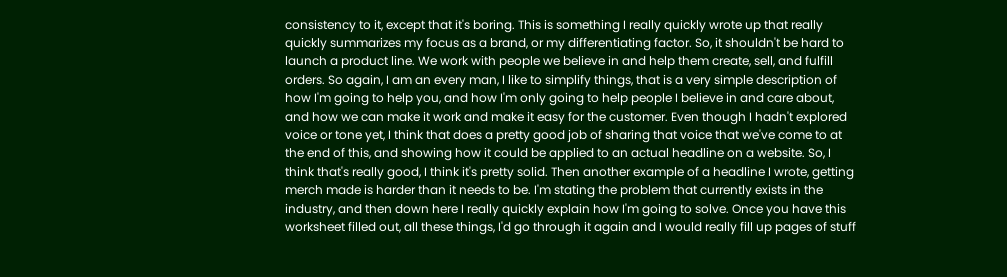consistency to it, except that it's boring. This is something I really quickly wrote up that really quickly summarizes my focus as a brand, or my differentiating factor. So, it shouldn't be hard to launch a product line. We work with people we believe in and help them create, sell, and fulfill orders. So again, I am an every man, I like to simplify things, that is a very simple description of how I'm going to help you, and how I'm only going to help people I believe in and care about, and how we can make it work and make it easy for the customer. Even though I hadn't explored voice or tone yet, I think that does a pretty good job of sharing that voice that we've come to at the end of this, and showing how it could be applied to an actual headline on a website. So, I think that's really good, I think it's pretty solid. Then another example of a headline I wrote, getting merch made is harder than it needs to be. I'm stating the problem that currently exists in the industry, and then down here I really quickly explain how I'm going to solve. Once you have this worksheet filled out, all these things, I'd go through it again and I would really fill up pages of stuff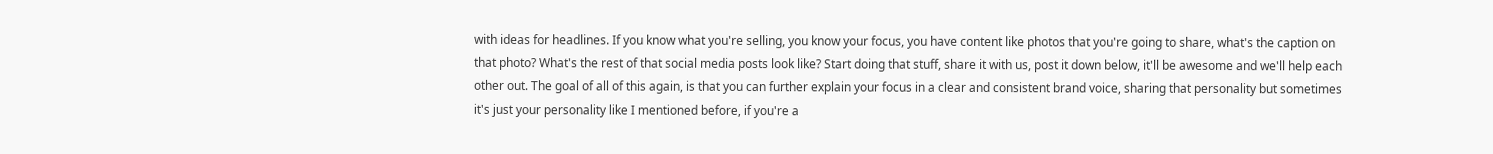with ideas for headlines. If you know what you're selling, you know your focus, you have content like photos that you're going to share, what's the caption on that photo? What's the rest of that social media posts look like? Start doing that stuff, share it with us, post it down below, it'll be awesome and we'll help each other out. The goal of all of this again, is that you can further explain your focus in a clear and consistent brand voice, sharing that personality but sometimes it's just your personality like I mentioned before, if you're a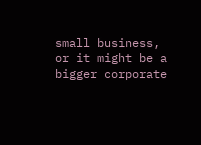small business, or it might be a bigger corporate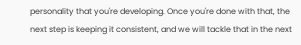personality that you're developing. Once you're done with that, the next step is keeping it consistent, and we will tackle that in the next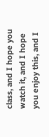class, and I hope you watch it, and I hope you enjoy this, and I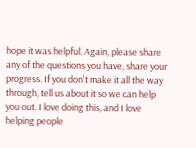hope it was helpful. Again, please share any of the questions you have, share your progress. If you don't make it all the way through, tell us about it so we can help you out. I love doing this, and I love helping people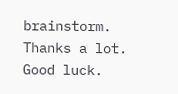brainstorm. Thanks a lot. Good luck.